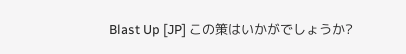Blast Up [JP] この策はいかがでしょうか?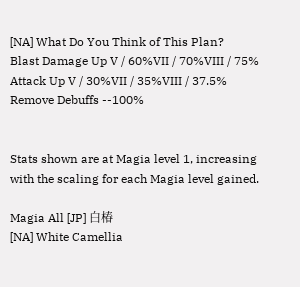[NA] What Do You Think of This Plan?
Blast Damage Up V / 60%VII / 70%VIII / 75%
Attack Up V / 30%VII / 35%VIII / 37.5%
Remove Debuffs --100%


Stats shown are at Magia level 1, increasing with the scaling for each Magia level gained.

Magia All [JP] 白椿
[NA] White Camellia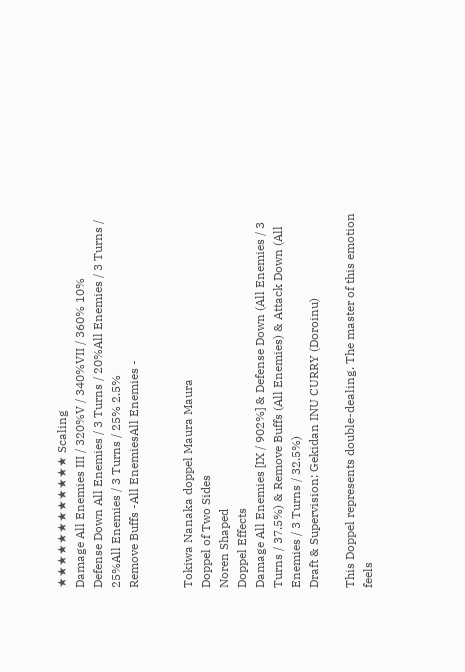★★★★★★★★★★★★ Scaling
Damage All Enemies III / 320%V / 340%VII / 360% 10%
Defense Down All Enemies / 3 Turns / 20%All Enemies / 3 Turns / 25%All Enemies / 3 Turns / 25% 2.5%
Remove Buffs -All EnemiesAll Enemies -


Tokiwa Nanaka doppel Maura Maura
Doppel of Two Sides
Noren Shaped
Doppel Effects
Damage All Enemies [IX / 902%] & Defense Down (All Enemies / 3 Turns / 37.5%) & Remove Buffs (All Enemies) & Attack Down (All Enemies / 3 Turns / 32.5%)
Draft & Supervision: Gekidan INU CURRY (Doroinu)

This Doppel represents double-dealing. The master of this emotion feels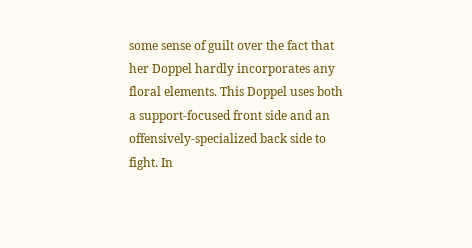some sense of guilt over the fact that her Doppel hardly incorporates any floral elements. This Doppel uses both a support-focused front side and an offensively-specialized back side to fight. In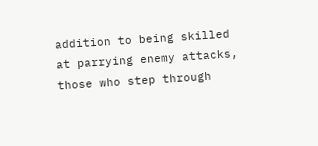addition to being skilled at parrying enemy attacks, those who step through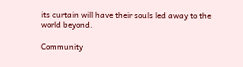its curtain will have their souls led away to the world beyond.

Community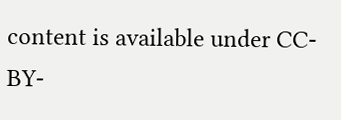content is available under CC-BY-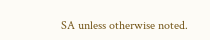SA unless otherwise noted.